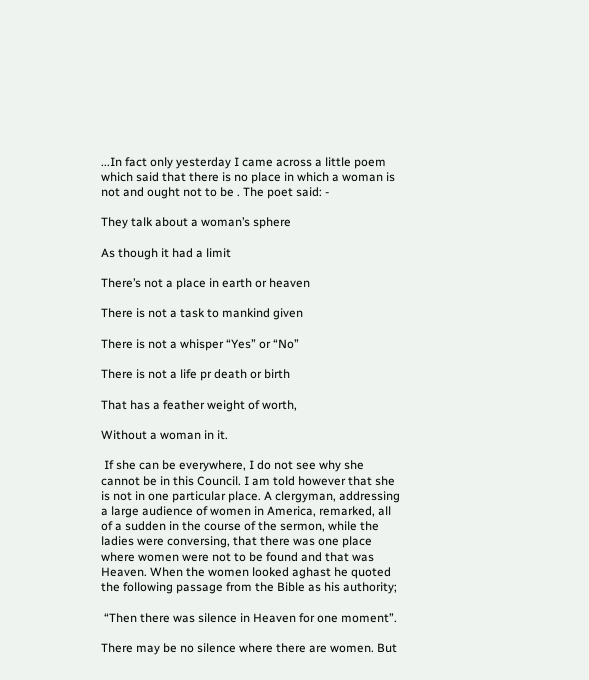...In fact only yesterday I came across a little poem which said that there is no place in which a woman is not and ought not to be . The poet said: -

They talk about a woman’s sphere

As though it had a limit

There’s not a place in earth or heaven

There is not a task to mankind given

There is not a whisper “Yes” or “No”

There is not a life pr death or birth

That has a feather weight of worth,

Without a woman in it.

 If she can be everywhere, I do not see why she cannot be in this Council. I am told however that she is not in one particular place. A clergyman, addressing a large audience of women in America, remarked, all of a sudden in the course of the sermon, while the ladies were conversing, that there was one place where women were not to be found and that was Heaven. When the women looked aghast he quoted the following passage from the Bible as his authority;

 “Then there was silence in Heaven for one moment”.

There may be no silence where there are women. But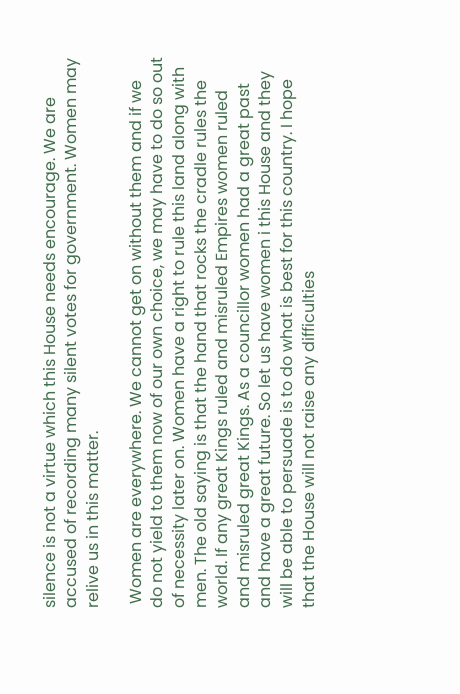silence is not a virtue which this House needs encourage. We are accused of recording many silent votes for government. Women may relive us in this matter.

 Women are everywhere. We cannot get on without them and if we do not yield to them now of our own choice, we may have to do so out of necessity later on. Women have a right to rule this land along with men. The old saying is that the hand that rocks the cradle rules the world. If any great Kings ruled and misruled Empires women ruled and misruled great Kings. As a councillor women had a great past and have a great future. So let us have women i this House and they will be able to persuade is to do what is best for this country. I hope that the House will not raise any difficulties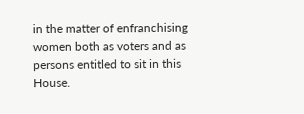in the matter of enfranchising women both as voters and as persons entitled to sit in this House.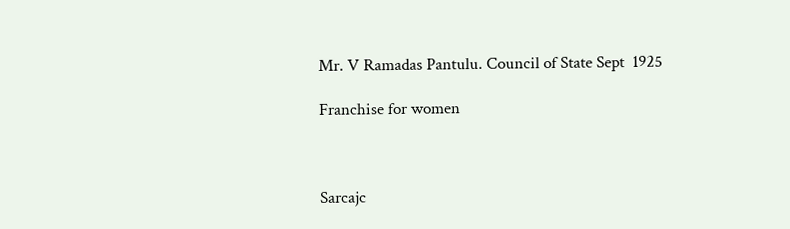Mr. V Ramadas Pantulu. Council of State Sept  1925

Franchise for women



Sarcajc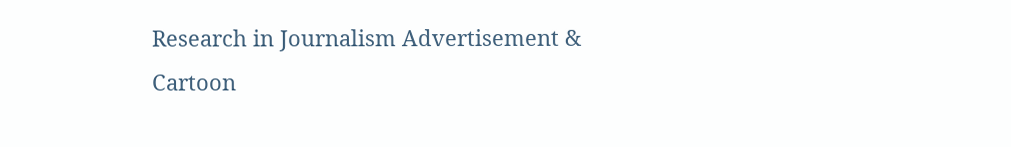Research in Journalism Advertisement & Cartoon